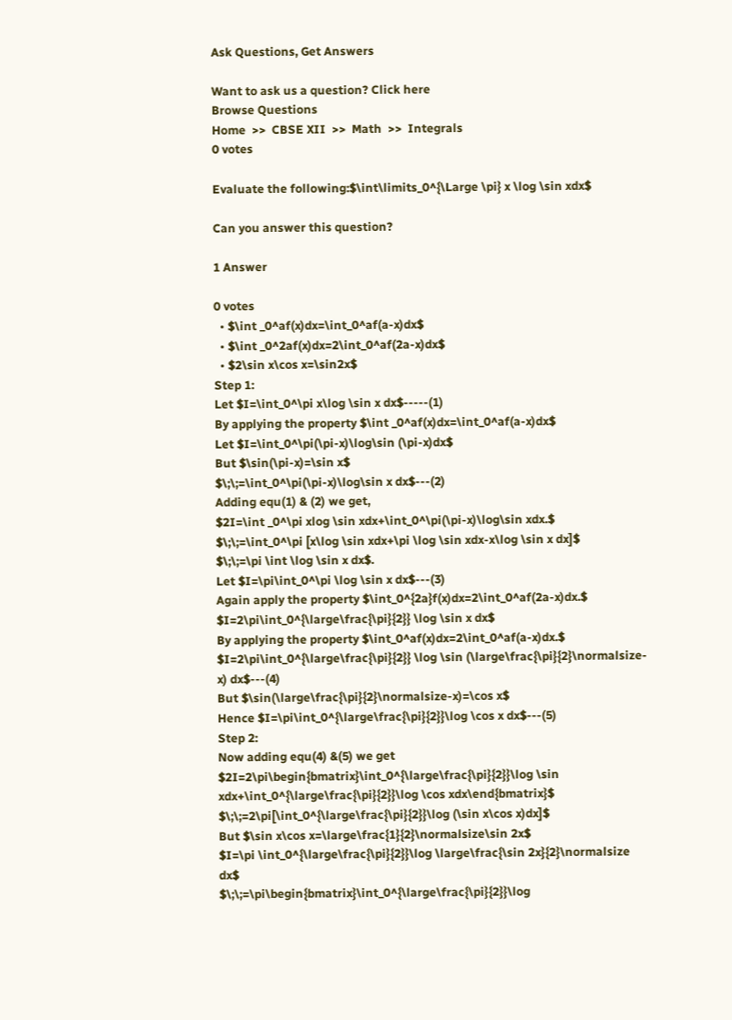Ask Questions, Get Answers

Want to ask us a question? Click here
Browse Questions
Home  >>  CBSE XII  >>  Math  >>  Integrals
0 votes

Evaluate the following:$\int\limits_0^{\Large \pi} x \log \sin xdx$

Can you answer this question?

1 Answer

0 votes
  • $\int _0^af(x)dx=\int_0^af(a-x)dx$
  • $\int _0^2af(x)dx=2\int_0^af(2a-x)dx$
  • $2\sin x\cos x=\sin2x$
Step 1:
Let $I=\int_0^\pi x\log \sin x dx$-----(1)
By applying the property $\int _0^af(x)dx=\int_0^af(a-x)dx$
Let $I=\int_0^\pi(\pi-x)\log\sin (\pi-x)dx$
But $\sin(\pi-x)=\sin x$
$\;\;=\int_0^\pi(\pi-x)\log\sin x dx$---(2)
Adding equ(1) & (2) we get,
$2I=\int _0^\pi xlog \sin xdx+\int_0^\pi(\pi-x)\log\sin xdx.$
$\;\;=\int_0^\pi [x\log \sin xdx+\pi \log \sin xdx-x\log \sin x dx]$
$\;\;=\pi \int \log \sin x dx$.
Let $I=\pi\int_0^\pi \log \sin x dx$---(3)
Again apply the property $\int_0^{2a}f(x)dx=2\int_0^af(2a-x)dx.$
$I=2\pi\int_0^{\large\frac{\pi}{2}} \log \sin x dx$
By applying the property $\int_0^af(x)dx=2\int_0^af(a-x)dx.$
$I=2\pi\int_0^{\large\frac{\pi}{2}} \log \sin (\large\frac{\pi}{2}\normalsize-x) dx$---(4)
But $\sin(\large\frac{\pi}{2}\normalsize-x)=\cos x$
Hence $I=\pi\int_0^{\large\frac{\pi}{2}}\log \cos x dx$---(5)
Step 2:
Now adding equ(4) &(5) we get
$2I=2\pi\begin{bmatrix}\int_0^{\large\frac{\pi}{2}}\log \sin xdx+\int_0^{\large\frac{\pi}{2}}\log \cos xdx\end{bmatrix}$
$\;\;=2\pi[\int_0^{\large\frac{\pi}{2}}\log (\sin x\cos x)dx]$
But $\sin x\cos x=\large\frac{1}{2}\normalsize\sin 2x$
$I=\pi \int_0^{\large\frac{\pi}{2}}\log \large\frac{\sin 2x}{2}\normalsize dx$
$\;\;=\pi\begin{bmatrix}\int_0^{\large\frac{\pi}{2}}\log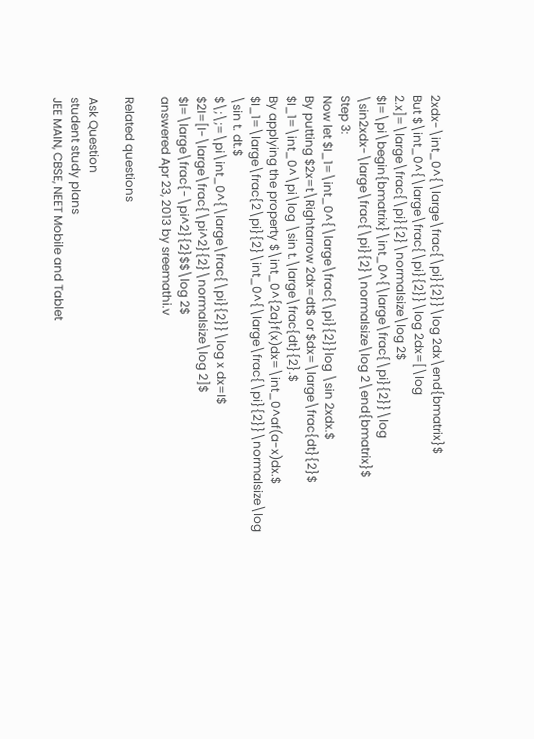2xdx-\int_0^{\large\frac{\pi}{2}}\log 2dx\end{bmatrix}$
But $\int_0^{\large\frac{\pi}{2}}\log 2dx=[\log 2.x]=\large\frac{\pi}{2}\normalsize\log 2$
$I=\pi\begin{bmatrix}\int_0^{\large\frac{\pi}{2}}\log \sin2xdx-\large\frac{\pi}{2}\normalsize\log 2\end{bmatrix}$
Step 3:
Now let $I_1=\int_0^{\large\frac{\pi}{2}}log \sin 2xdx.$
By putting $2x=t\Rightarrow 2dx=dt$ or $dx=\large\frac{dt}{2}$
$I_1=\int_0^\pi\log \sin t.\large\frac{dt}{2}.$
By applying the property $\int_0^{2a}f(x)dx=\int_0^af(a-x)dx.$
$I_1=\large\frac{2\pi}{2}\int_0^{\large\frac{\pi}{2}}\normalsize\log \sin t. dt.$
$\;\;=\pi\int_0^{\large\frac{\pi}{2}}\log x dx=I$
$2I=[I-\large\frac{\pi^2}{2}\normalsize\log 2]$
$I=\large\frac{-\pi^2}{2}$$\log 2$
answered Apr 23, 2013 by sreemathi.v

Related questions

Ask Question
student study plans
JEE MAIN, CBSE, NEET Mobile and Tablet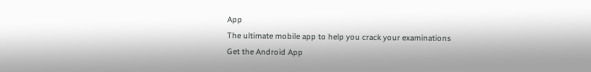App
The ultimate mobile app to help you crack your examinations
Get the Android App